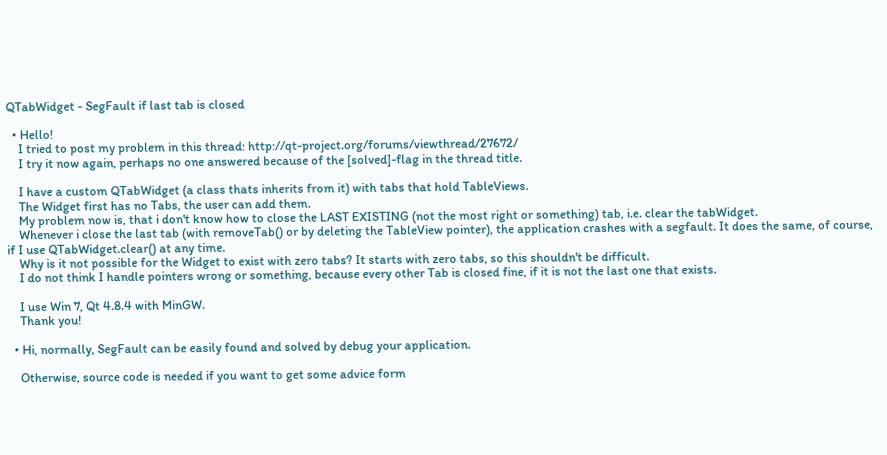QTabWidget - SegFault if last tab is closed

  • Hello!
    I tried to post my problem in this thread: http://qt-project.org/forums/viewthread/27672/
    I try it now again, perhaps no one answered because of the [solved]-flag in the thread title.

    I have a custom QTabWidget (a class thats inherits from it) with tabs that hold TableViews.
    The Widget first has no Tabs, the user can add them.
    My problem now is, that i don't know how to close the LAST EXISTING (not the most right or something) tab, i.e. clear the tabWidget.
    Whenever i close the last tab (with removeTab() or by deleting the TableView pointer), the application crashes with a segfault. It does the same, of course, if I use QTabWidget.clear() at any time.
    Why is it not possible for the Widget to exist with zero tabs? It starts with zero tabs, so this shouldn't be difficult.
    I do not think I handle pointers wrong or something, because every other Tab is closed fine, if it is not the last one that exists.

    I use Win 7, Qt 4.8.4 with MinGW.
    Thank you!

  • Hi, normally, SegFault can be easily found and solved by debug your application.

    Otherwise, source code is needed if you want to get some advice form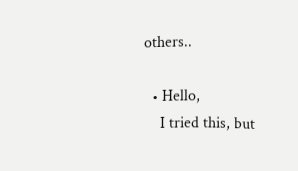others..

  • Hello,
    I tried this, but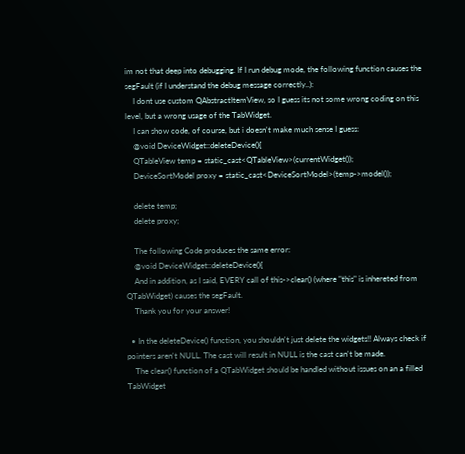im not that deep into debugging. If I run debug mode, the following function causes the segFault (if I understand the debug message correctly..):
    I dont use custom QAbstractItemView, so I guess its not some wrong coding on this level, but a wrong usage of the TabWidget.
    I can show code, of course, but i doesn't make much sense I guess:
    @void DeviceWidget::deleteDevice(){
    QTableView temp = static_cast<QTableView>(currentWidget());
    DeviceSortModel proxy = static_cast<DeviceSortModel>(temp->model());

    delete temp;
    delete proxy;

    The following Code produces the same error:
    @void DeviceWidget::deleteDevice(){
    And in addition, as I said, EVERY call of this->clear() (where "this" is inhereted from QTabWidget) causes the segFault.
    Thank you for your answer!

  • In the deleteDevice() function, you shouldn't just delete the widgets!! Always check if pointers aren't NULL. The cast will result in NULL is the cast can't be made.
    The clear() function of a QTabWidget should be handled without issues on an a filled TabWidget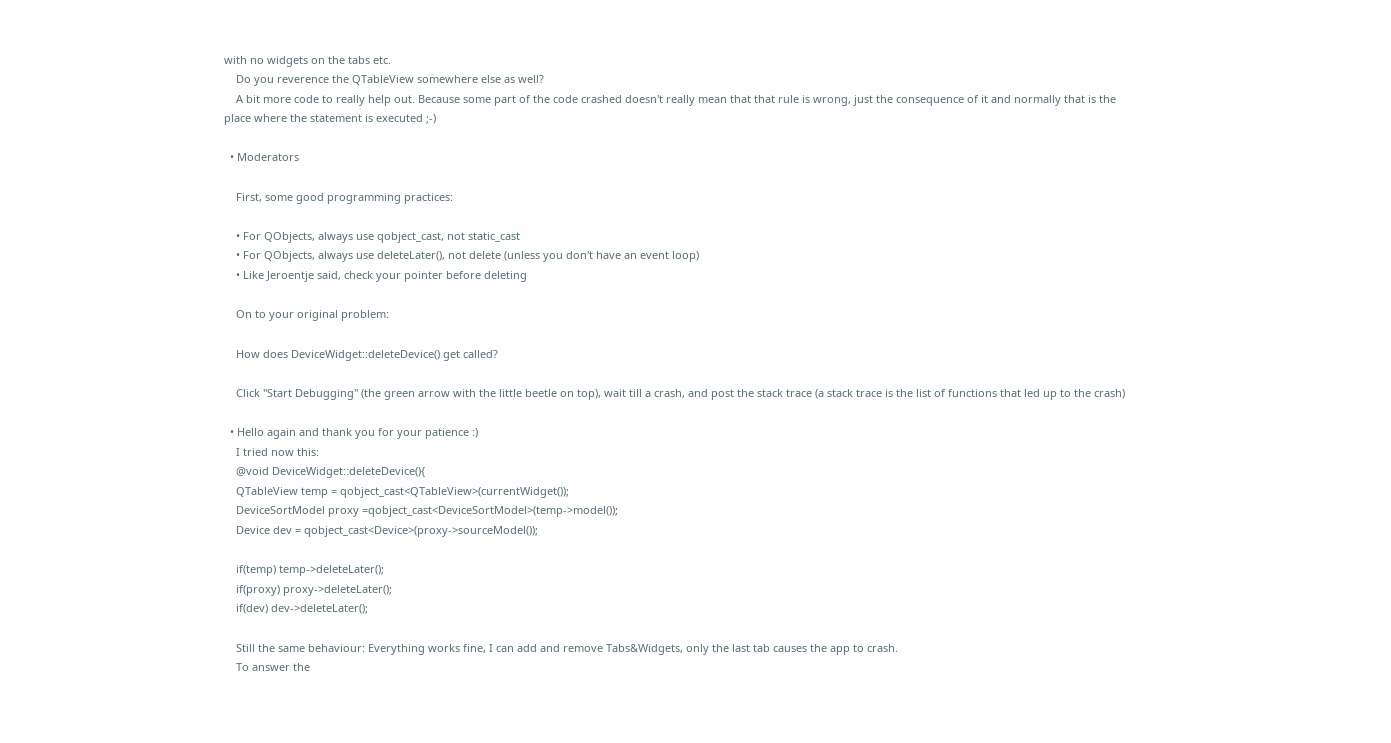with no widgets on the tabs etc.
    Do you reverence the QTableView somewhere else as well?
    A bit more code to really help out. Because some part of the code crashed doesn't really mean that that rule is wrong, just the consequence of it and normally that is the place where the statement is executed ;-)

  • Moderators

    First, some good programming practices:

    • For QObjects, always use qobject_cast, not static_cast
    • For QObjects, always use deleteLater(), not delete (unless you don't have an event loop)
    • Like Jeroentje said, check your pointer before deleting

    On to your original problem:

    How does DeviceWidget::deleteDevice() get called?

    Click "Start Debugging" (the green arrow with the little beetle on top), wait till a crash, and post the stack trace (a stack trace is the list of functions that led up to the crash)

  • Hello again and thank you for your patience :)
    I tried now this:
    @void DeviceWidget::deleteDevice(){
    QTableView temp = qobject_cast<QTableView>(currentWidget());
    DeviceSortModel proxy =qobject_cast<DeviceSortModel>(temp->model());
    Device dev = qobject_cast<Device>(proxy->sourceModel());

    if(temp) temp->deleteLater();
    if(proxy) proxy->deleteLater();
    if(dev) dev->deleteLater();

    Still the same behaviour: Everything works fine, I can add and remove Tabs&Widgets, only the last tab causes the app to crash.
    To answer the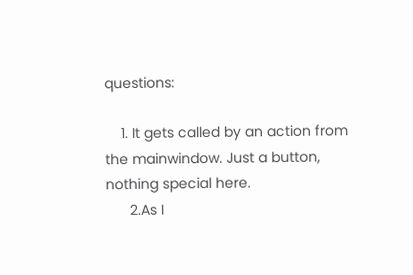questions:

    1. It gets called by an action from the mainwindow. Just a button, nothing special here.
      2.As I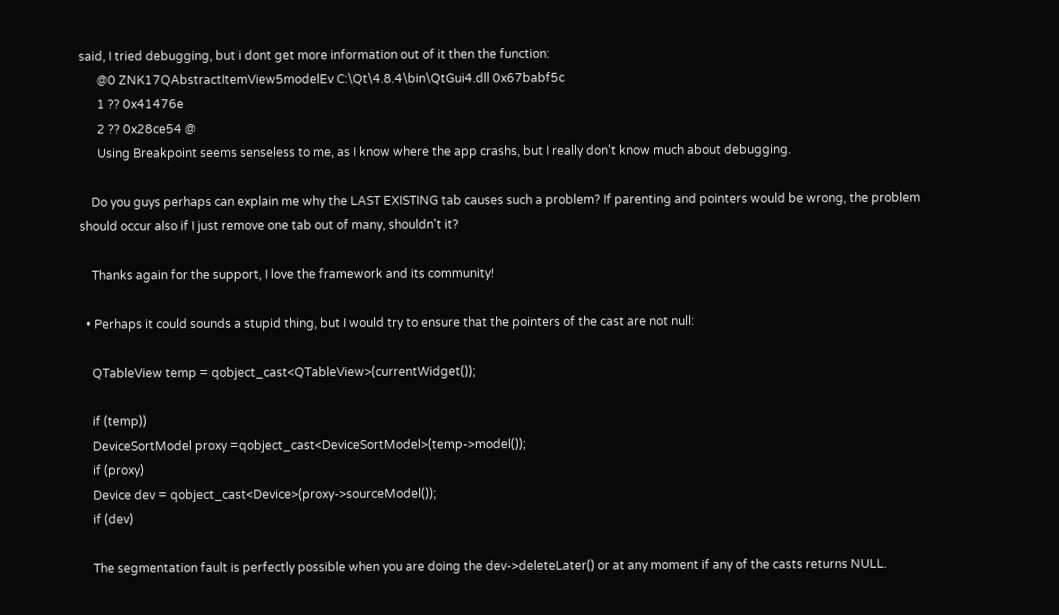said, I tried debugging, but i dont get more information out of it then the function:
      @0 ZNK17QAbstractItemView5modelEv C:\Qt\4.8.4\bin\QtGui4.dll 0x67babf5c
      1 ?? 0x41476e
      2 ?? 0x28ce54 @
      Using Breakpoint seems senseless to me, as I know where the app crashs, but I really don't know much about debugging.

    Do you guys perhaps can explain me why the LAST EXISTING tab causes such a problem? If parenting and pointers would be wrong, the problem should occur also if I just remove one tab out of many, shouldn't it?

    Thanks again for the support, I love the framework and its community!

  • Perhaps it could sounds a stupid thing, but I would try to ensure that the pointers of the cast are not null:

    QTableView temp = qobject_cast<QTableView>(currentWidget());

    if (temp))
    DeviceSortModel proxy =qobject_cast<DeviceSortModel>(temp->model());
    if (proxy)
    Device dev = qobject_cast<Device>(proxy->sourceModel());
    if (dev)

    The segmentation fault is perfectly possible when you are doing the dev->deleteLater() or at any moment if any of the casts returns NULL.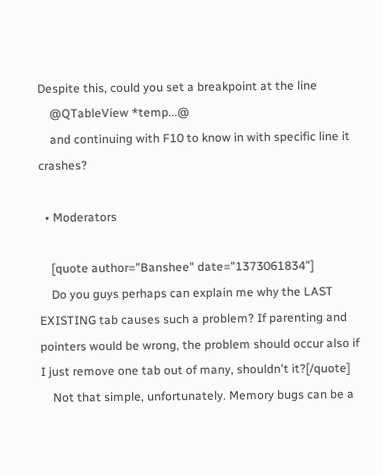Despite this, could you set a breakpoint at the line
    @QTableView *temp...@
    and continuing with F10 to know in with specific line it crashes?

  • Moderators

    [quote author="Banshee" date="1373061834"]
    Do you guys perhaps can explain me why the LAST EXISTING tab causes such a problem? If parenting and pointers would be wrong, the problem should occur also if I just remove one tab out of many, shouldn't it?[/quote]
    Not that simple, unfortunately. Memory bugs can be a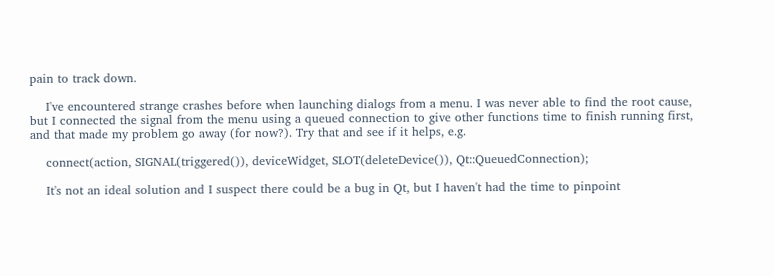pain to track down.

    I've encountered strange crashes before when launching dialogs from a menu. I was never able to find the root cause, but I connected the signal from the menu using a queued connection to give other functions time to finish running first, and that made my problem go away (for now?). Try that and see if it helps, e.g.

    connect(action, SIGNAL(triggered()), deviceWidget, SLOT(deleteDevice()), Qt::QueuedConnection);

    It's not an ideal solution and I suspect there could be a bug in Qt, but I haven't had the time to pinpoint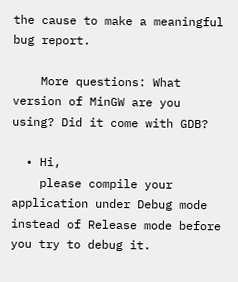the cause to make a meaningful bug report.

    More questions: What version of MinGW are you using? Did it come with GDB?

  • Hi,
    please compile your application under Debug mode instead of Release mode before you try to debug it.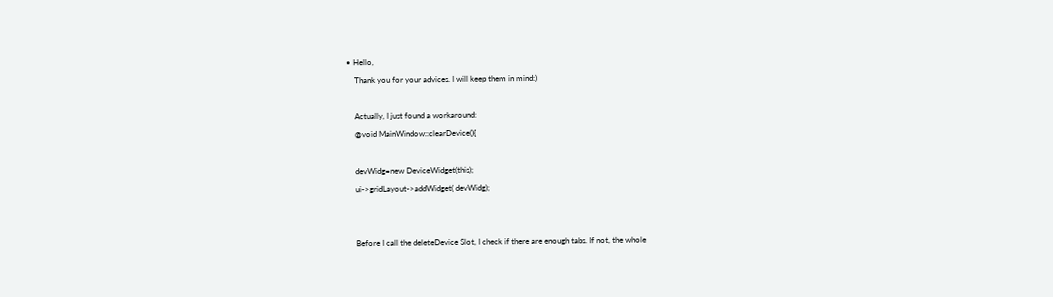• Hello,
    Thank you for your advices. I will keep them in mind:)

    Actually, I just found a workaround:
    @void MainWindow::clearDevice(){

    devWidg=new DeviceWidget(this);
    ui->gridLayout->addWidget( devWidg);


    Before I call the deleteDevice Slot, I check if there are enough tabs. If not, the whole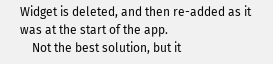Widget is deleted, and then re-added as it was at the start of the app.
    Not the best solution, but it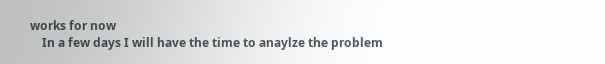works for now
    In a few days I will have the time to anaylze the problem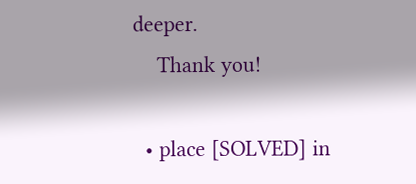deeper.
    Thank you!

  • place [SOLVED] in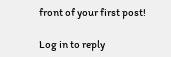front of your first post!

Log in to reply